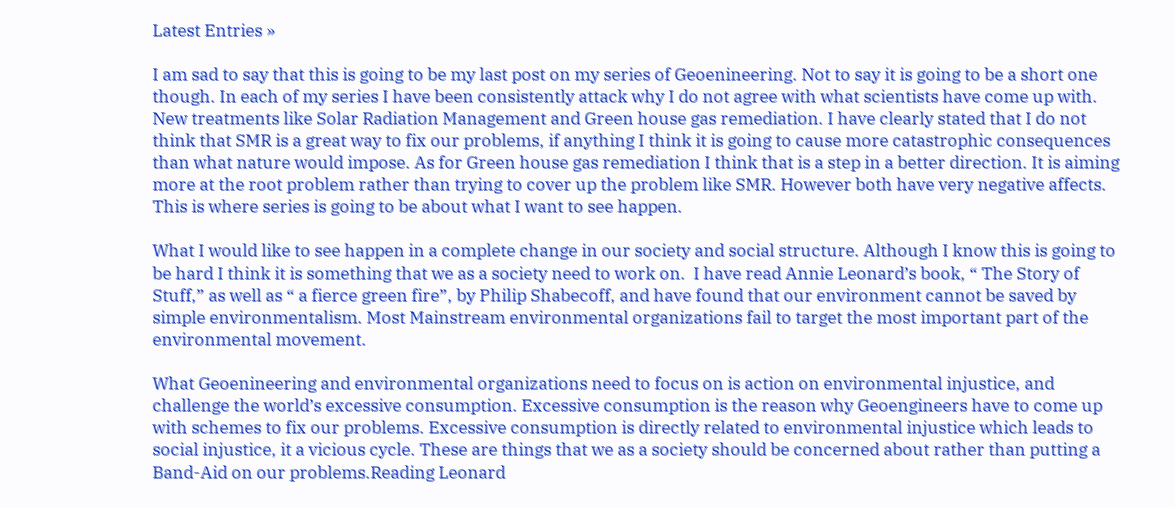Latest Entries »

I am sad to say that this is going to be my last post on my series of Geoenineering. Not to say it is going to be a short one though. In each of my series I have been consistently attack why I do not agree with what scientists have come up with. New treatments like Solar Radiation Management and Green house gas remediation. I have clearly stated that I do not think that SMR is a great way to fix our problems, if anything I think it is going to cause more catastrophic consequences than what nature would impose. As for Green house gas remediation I think that is a step in a better direction. It is aiming more at the root problem rather than trying to cover up the problem like SMR. However both have very negative affects. This is where series is going to be about what I want to see happen.

What I would like to see happen in a complete change in our society and social structure. Although I know this is going to be hard I think it is something that we as a society need to work on.  I have read Annie Leonard’s book, “ The Story of Stuff,” as well as “ a fierce green fire”, by Philip Shabecoff, and have found that our environment cannot be saved by simple environmentalism. Most Mainstream environmental organizations fail to target the most important part of the environmental movement.

What Geoenineering and environmental organizations need to focus on is action on environmental injustice, and challenge the world’s excessive consumption. Excessive consumption is the reason why Geoengineers have to come up with schemes to fix our problems. Excessive consumption is directly related to environmental injustice which leads to social injustice, it a vicious cycle. These are things that we as a society should be concerned about rather than putting a Band-Aid on our problems.Reading Leonard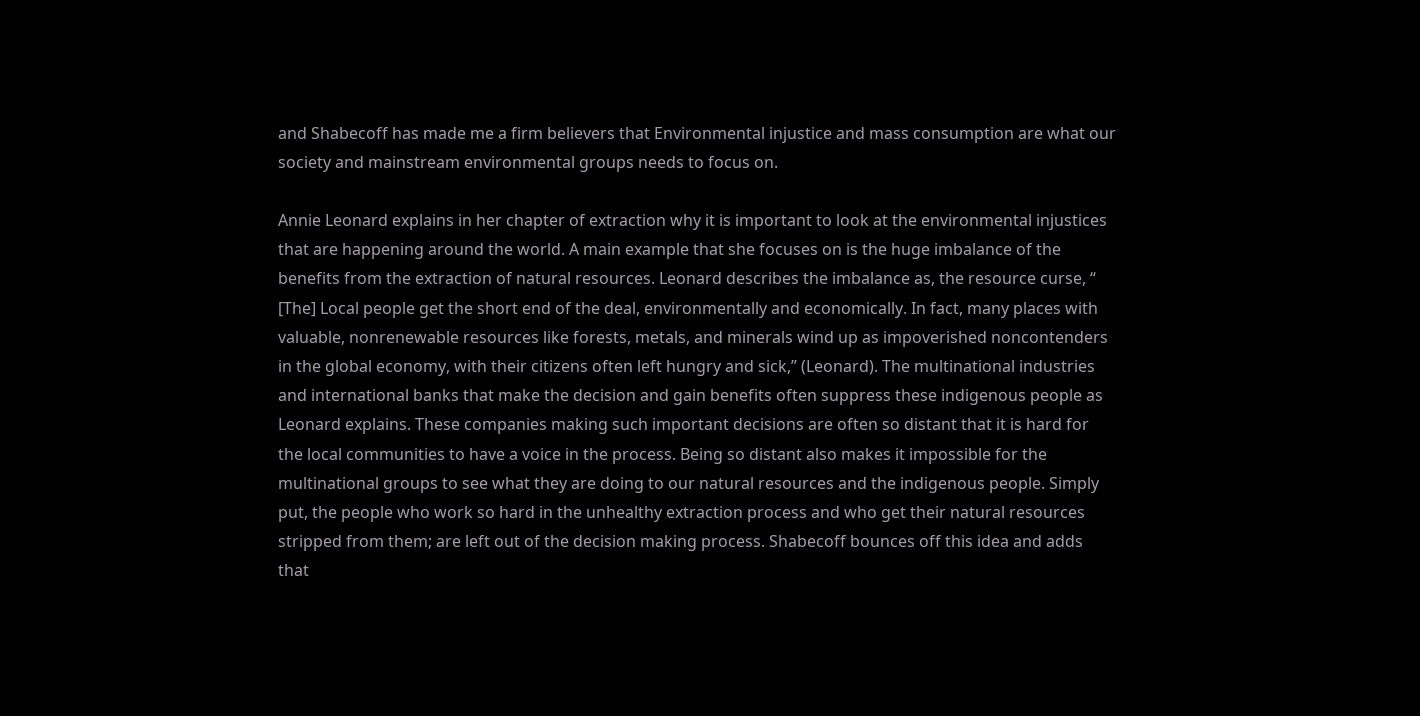and Shabecoff has made me a firm believers that Environmental injustice and mass consumption are what our society and mainstream environmental groups needs to focus on.

Annie Leonard explains in her chapter of extraction why it is important to look at the environmental injustices that are happening around the world. A main example that she focuses on is the huge imbalance of the benefits from the extraction of natural resources. Leonard describes the imbalance as, the resource curse, “ [The] Local people get the short end of the deal, environmentally and economically. In fact, many places with valuable, nonrenewable resources like forests, metals, and minerals wind up as impoverished noncontenders in the global economy, with their citizens often left hungry and sick,” (Leonard). The multinational industries and international banks that make the decision and gain benefits often suppress these indigenous people as Leonard explains. These companies making such important decisions are often so distant that it is hard for the local communities to have a voice in the process. Being so distant also makes it impossible for the multinational groups to see what they are doing to our natural resources and the indigenous people. Simply put, the people who work so hard in the unhealthy extraction process and who get their natural resources stripped from them; are left out of the decision making process. Shabecoff bounces off this idea and adds that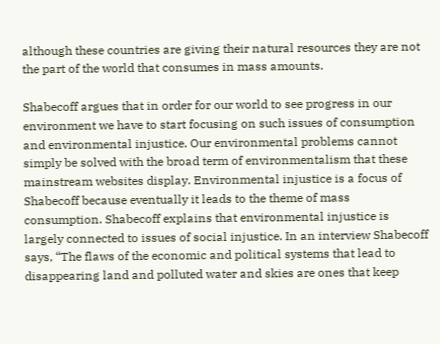although these countries are giving their natural resources they are not the part of the world that consumes in mass amounts.

Shabecoff argues that in order for our world to see progress in our environment we have to start focusing on such issues of consumption and environmental injustice. Our environmental problems cannot simply be solved with the broad term of environmentalism that these mainstream websites display. Environmental injustice is a focus of Shabecoff because eventually it leads to the theme of mass consumption. Shabecoff explains that environmental injustice is largely connected to issues of social injustice. In an interview Shabecoff says, “The flaws of the economic and political systems that lead to disappearing land and polluted water and skies are ones that keep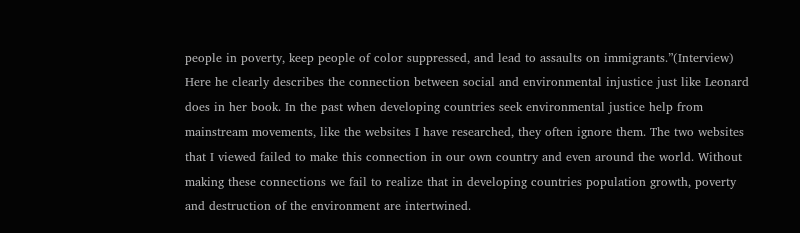people in poverty, keep people of color suppressed, and lead to assaults on immigrants.”(Interview)  Here he clearly describes the connection between social and environmental injustice just like Leonard does in her book. In the past when developing countries seek environmental justice help from mainstream movements, like the websites I have researched, they often ignore them. The two websites that I viewed failed to make this connection in our own country and even around the world. Without making these connections we fail to realize that in developing countries population growth, poverty and destruction of the environment are intertwined.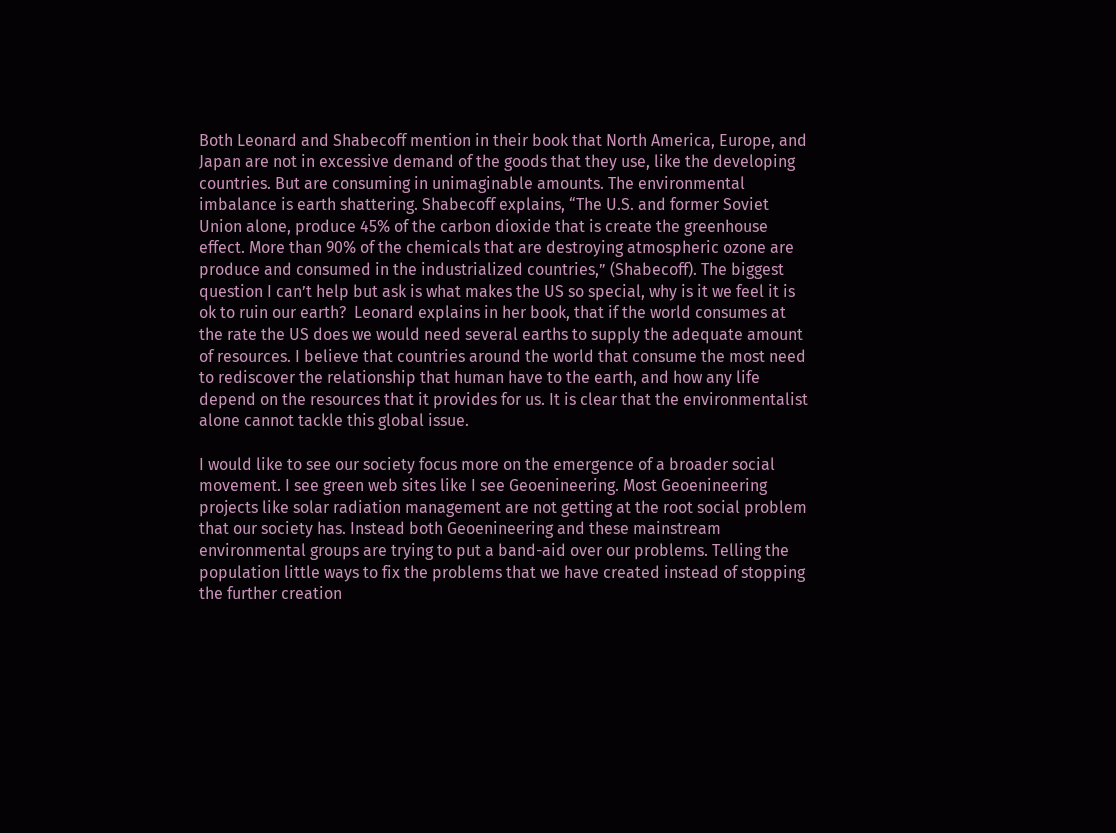Both Leonard and Shabecoff mention in their book that North America, Europe, and Japan are not in excessive demand of the goods that they use, like the developing countries. But are consuming in unimaginable amounts. The environmental imbalance is earth shattering. Shabecoff explains, “The U.S. and former Soviet Union alone, produce 45% of the carbon dioxide that is create the greenhouse effect. More than 90% of the chemicals that are destroying atmospheric ozone are produce and consumed in the industrialized countries,” (Shabecoff). The biggest question I can’t help but ask is what makes the US so special, why is it we feel it is ok to ruin our earth?  Leonard explains in her book, that if the world consumes at the rate the US does we would need several earths to supply the adequate amount of resources. I believe that countries around the world that consume the most need to rediscover the relationship that human have to the earth, and how any life depend on the resources that it provides for us. It is clear that the environmentalist alone cannot tackle this global issue.

I would like to see our society focus more on the emergence of a broader social movement. I see green web sites like I see Geoenineering. Most Geoenineering projects like solar radiation management are not getting at the root social problem that our society has. Instead both Geoenineering and these mainstream environmental groups are trying to put a band-aid over our problems. Telling the population little ways to fix the problems that we have created instead of stopping the further creation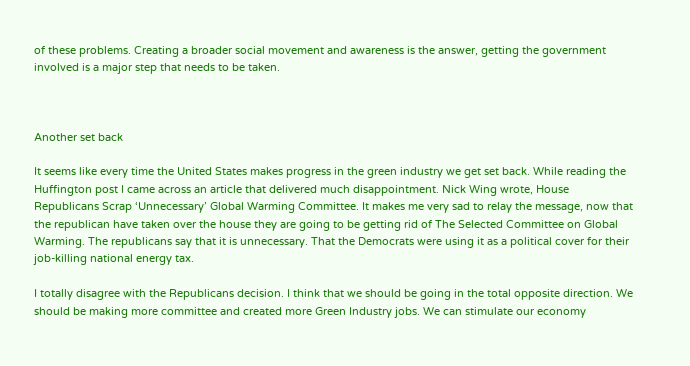of these problems. Creating a broader social movement and awareness is the answer, getting the government involved is a major step that needs to be taken.



Another set back

It seems like every time the United States makes progress in the green industry we get set back. While reading the Huffington post I came across an article that delivered much disappointment. Nick Wing wrote, House Republicans Scrap ‘Unnecessary’ Global Warming Committee. It makes me very sad to relay the message, now that the republican have taken over the house they are going to be getting rid of The Selected Committee on Global Warming. The republicans say that it is unnecessary. That the Democrats were using it as a political cover for their job-killing national energy tax.

I totally disagree with the Republicans decision. I think that we should be going in the total opposite direction. We should be making more committee and created more Green Industry jobs. We can stimulate our economy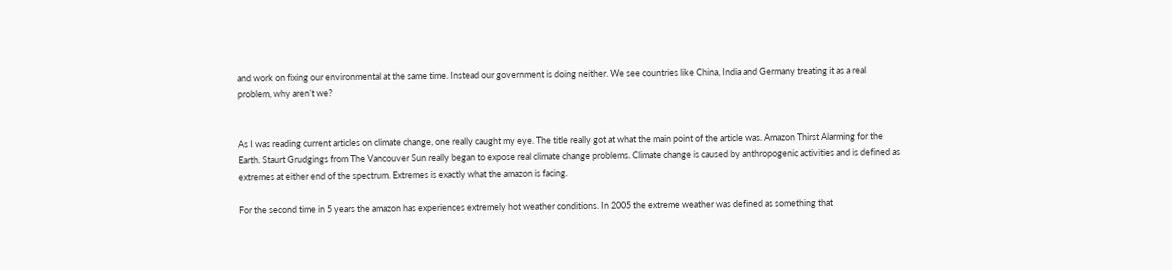and work on fixing our environmental at the same time. Instead our government is doing neither. We see countries like China, India and Germany treating it as a real problem, why aren’t we?


As I was reading current articles on climate change, one really caught my eye. The title really got at what the main point of the article was. Amazon Thirst Alarming for the Earth. Staurt Grudgings from The Vancouver Sun really began to expose real climate change problems. Climate change is caused by anthropogenic activities and is defined as extremes at either end of the spectrum. Extremes is exactly what the amazon is facing.

For the second time in 5 years the amazon has experiences extremely hot weather conditions. In 2005 the extreme weather was defined as something that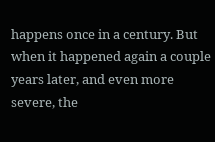happens once in a century. But when it happened again a couple years later, and even more severe, the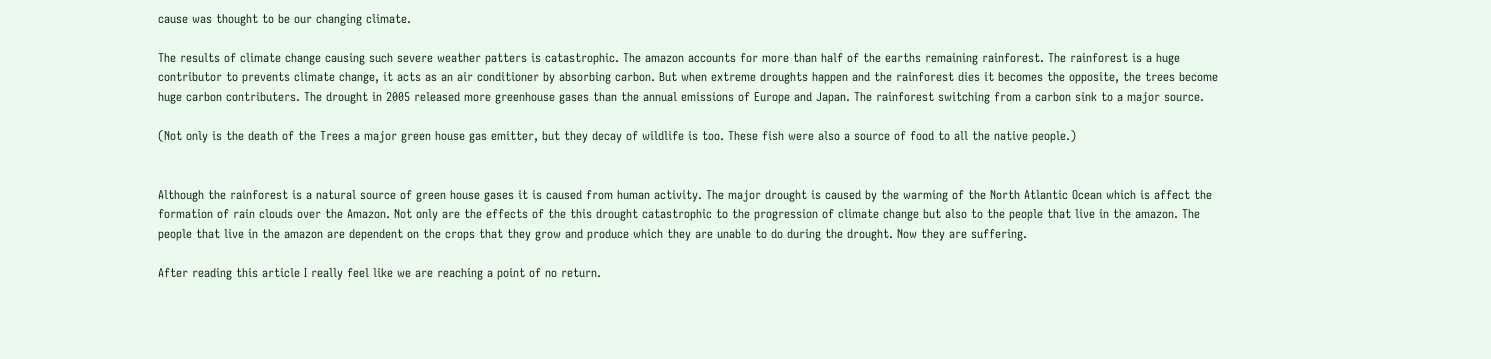cause was thought to be our changing climate.

The results of climate change causing such severe weather patters is catastrophic. The amazon accounts for more than half of the earths remaining rainforest. The rainforest is a huge contributor to prevents climate change, it acts as an air conditioner by absorbing carbon. But when extreme droughts happen and the rainforest dies it becomes the opposite, the trees become huge carbon contributers. The drought in 2005 released more greenhouse gases than the annual emissions of Europe and Japan. The rainforest switching from a carbon sink to a major source.

(Not only is the death of the Trees a major green house gas emitter, but they decay of wildlife is too. These fish were also a source of food to all the native people.)


Although the rainforest is a natural source of green house gases it is caused from human activity. The major drought is caused by the warming of the North Atlantic Ocean which is affect the formation of rain clouds over the Amazon. Not only are the effects of the this drought catastrophic to the progression of climate change but also to the people that live in the amazon. The people that live in the amazon are dependent on the crops that they grow and produce which they are unable to do during the drought. Now they are suffering.

After reading this article I really feel like we are reaching a point of no return.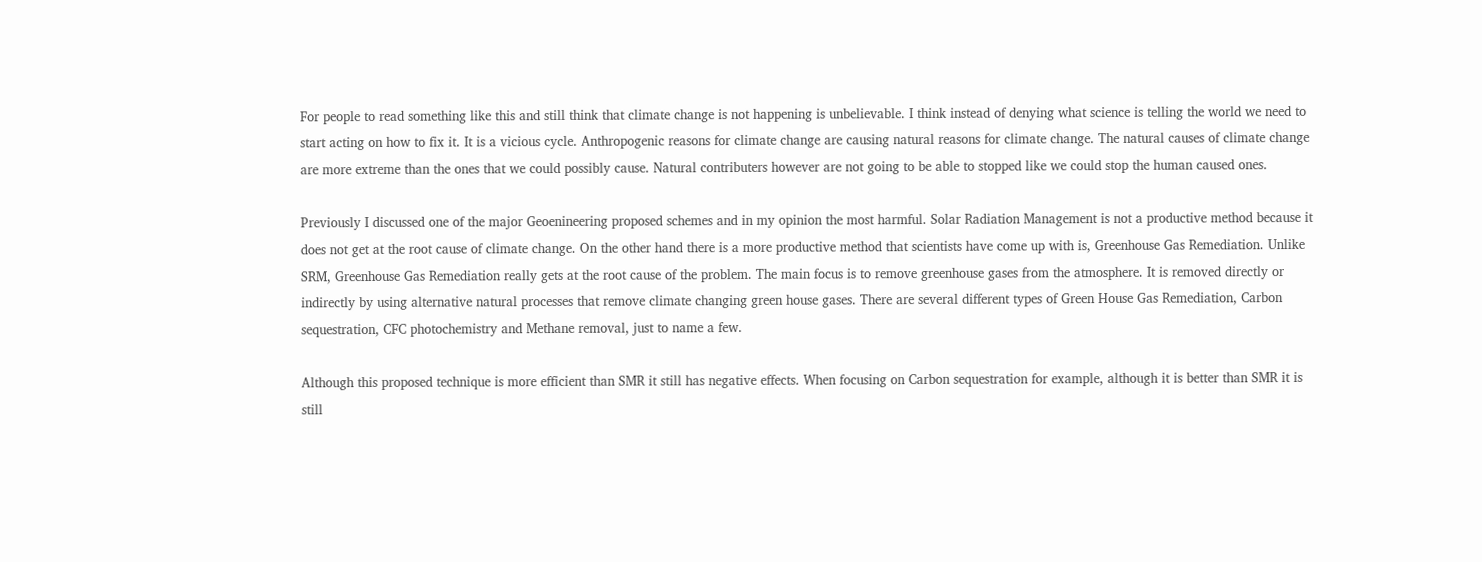For people to read something like this and still think that climate change is not happening is unbelievable. I think instead of denying what science is telling the world we need to start acting on how to fix it. It is a vicious cycle. Anthropogenic reasons for climate change are causing natural reasons for climate change. The natural causes of climate change are more extreme than the ones that we could possibly cause. Natural contributers however are not going to be able to stopped like we could stop the human caused ones.

Previously I discussed one of the major Geoenineering proposed schemes and in my opinion the most harmful. Solar Radiation Management is not a productive method because it does not get at the root cause of climate change. On the other hand there is a more productive method that scientists have come up with is, Greenhouse Gas Remediation. Unlike SRM, Greenhouse Gas Remediation really gets at the root cause of the problem. The main focus is to remove greenhouse gases from the atmosphere. It is removed directly or indirectly by using alternative natural processes that remove climate changing green house gases. There are several different types of Green House Gas Remediation, Carbon sequestration, CFC photochemistry and Methane removal, just to name a few.

Although this proposed technique is more efficient than SMR it still has negative effects. When focusing on Carbon sequestration for example, although it is better than SMR it is still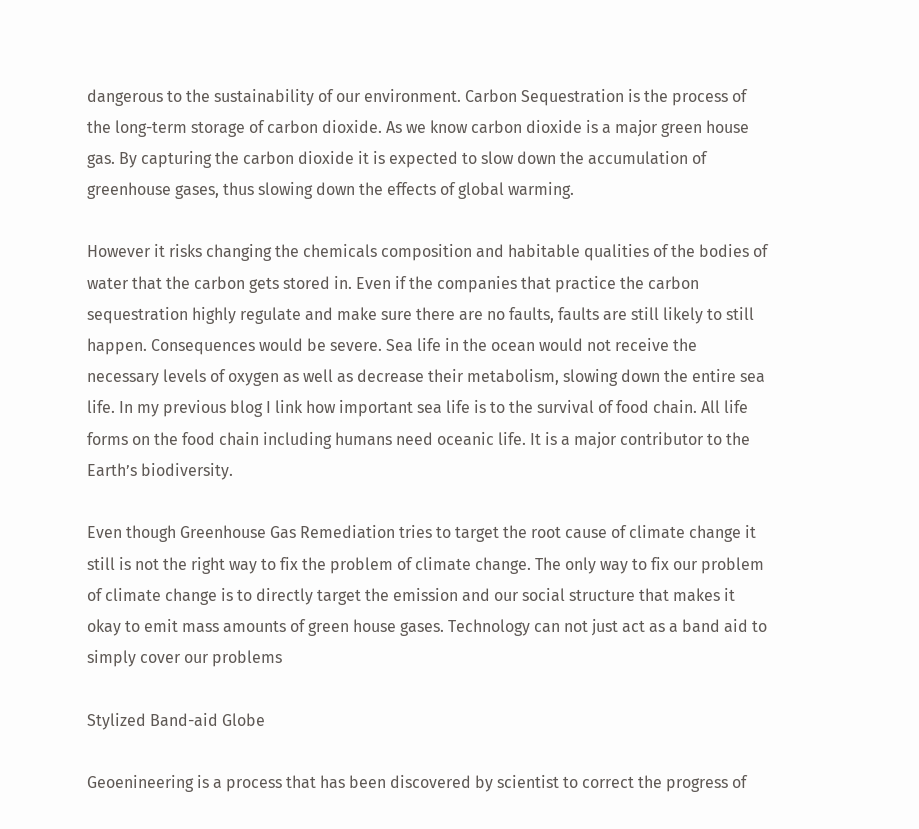dangerous to the sustainability of our environment. Carbon Sequestration is the process of the long-term storage of carbon dioxide. As we know carbon dioxide is a major green house gas. By capturing the carbon dioxide it is expected to slow down the accumulation of greenhouse gases, thus slowing down the effects of global warming.

However it risks changing the chemicals composition and habitable qualities of the bodies of water that the carbon gets stored in. Even if the companies that practice the carbon sequestration highly regulate and make sure there are no faults, faults are still likely to still happen. Consequences would be severe. Sea life in the ocean would not receive the necessary levels of oxygen as well as decrease their metabolism, slowing down the entire sea life. In my previous blog I link how important sea life is to the survival of food chain. All life forms on the food chain including humans need oceanic life. It is a major contributor to the Earth’s biodiversity.

Even though Greenhouse Gas Remediation tries to target the root cause of climate change it still is not the right way to fix the problem of climate change. The only way to fix our problem of climate change is to directly target the emission and our social structure that makes it okay to emit mass amounts of green house gases. Technology can not just act as a band aid to simply cover our problems

Stylized Band-aid Globe

Geoenineering is a process that has been discovered by scientist to correct the progress of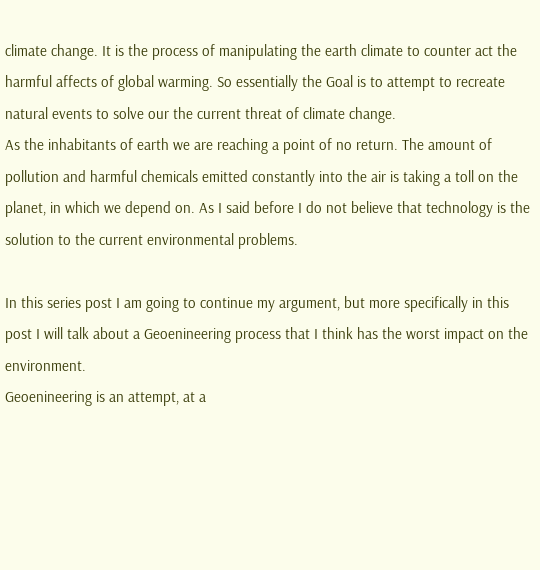climate change. It is the process of manipulating the earth climate to counter act the harmful affects of global warming. So essentially the Goal is to attempt to recreate natural events to solve our the current threat of climate change.
As the inhabitants of earth we are reaching a point of no return. The amount of pollution and harmful chemicals emitted constantly into the air is taking a toll on the planet, in which we depend on. As I said before I do not believe that technology is the solution to the current environmental problems.

In this series post I am going to continue my argument, but more specifically in this post I will talk about a Geoenineering process that I think has the worst impact on the environment.
Geoenineering is an attempt, at a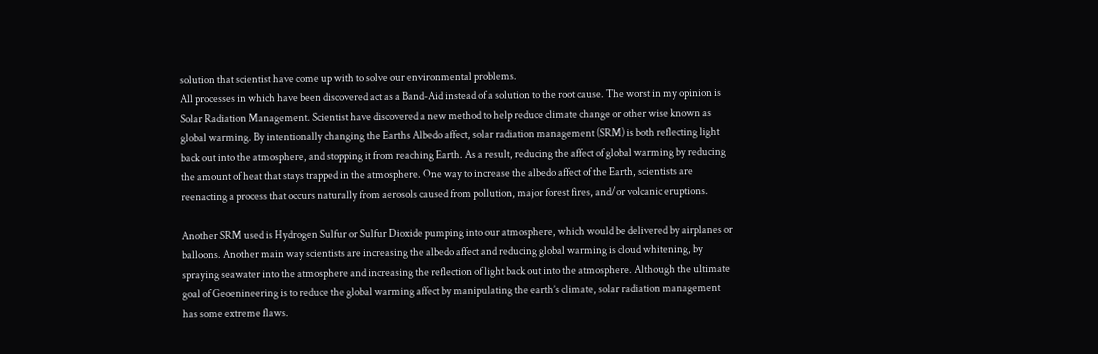solution that scientist have come up with to solve our environmental problems.
All processes in which have been discovered act as a Band-Aid instead of a solution to the root cause. The worst in my opinion is Solar Radiation Management. Scientist have discovered a new method to help reduce climate change or other wise known as global warming. By intentionally changing the Earths Albedo affect, solar radiation management (SRM) is both reflecting light back out into the atmosphere, and stopping it from reaching Earth. As a result, reducing the affect of global warming by reducing the amount of heat that stays trapped in the atmosphere. One way to increase the albedo affect of the Earth, scientists are reenacting a process that occurs naturally from aerosols caused from pollution, major forest fires, and/or volcanic eruptions.

Another SRM used is Hydrogen Sulfur or Sulfur Dioxide pumping into our atmosphere, which would be delivered by airplanes or balloons. Another main way scientists are increasing the albedo affect and reducing global warming is cloud whitening, by spraying seawater into the atmosphere and increasing the reflection of light back out into the atmosphere. Although the ultimate goal of Geoenineering is to reduce the global warming affect by manipulating the earth’s climate, solar radiation management has some extreme flaws.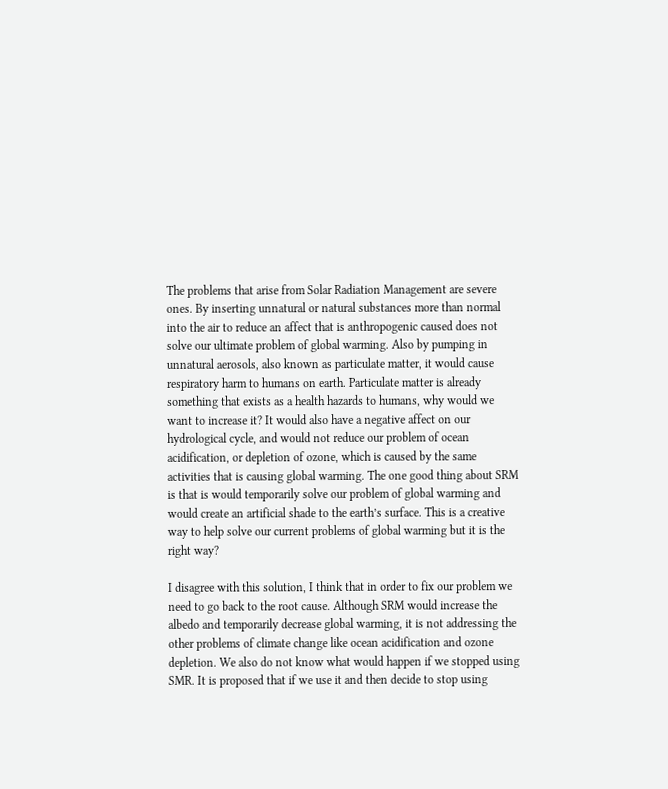The problems that arise from Solar Radiation Management are severe ones. By inserting unnatural or natural substances more than normal into the air to reduce an affect that is anthropogenic caused does not solve our ultimate problem of global warming. Also by pumping in unnatural aerosols, also known as particulate matter, it would cause respiratory harm to humans on earth. Particulate matter is already something that exists as a health hazards to humans, why would we want to increase it? It would also have a negative affect on our hydrological cycle, and would not reduce our problem of ocean acidification, or depletion of ozone, which is caused by the same activities that is causing global warming. The one good thing about SRM is that is would temporarily solve our problem of global warming and would create an artificial shade to the earth’s surface. This is a creative way to help solve our current problems of global warming but it is the right way?

I disagree with this solution, I think that in order to fix our problem we need to go back to the root cause. Although SRM would increase the albedo and temporarily decrease global warming, it is not addressing the other problems of climate change like ocean acidification and ozone depletion. We also do not know what would happen if we stopped using SMR. It is proposed that if we use it and then decide to stop using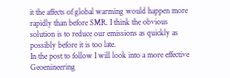it the affects of global warming would happen more rapidly than before SMR. I think the obvious solution is to reduce our emissions as quickly as possibly before it is too late.
In the post to follow I will look into a more effective Geoenineering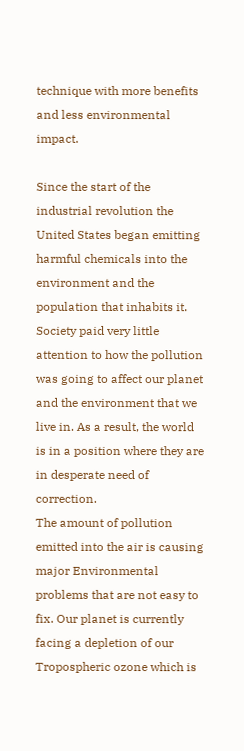technique with more benefits and less environmental impact.

Since the start of the industrial revolution the United States began emitting harmful chemicals into the environment and the population that inhabits it. Society paid very little attention to how the pollution was going to affect our planet and the environment that we live in. As a result, the world is in a position where they are in desperate need of correction.
The amount of pollution emitted into the air is causing major Environmental problems that are not easy to fix. Our planet is currently facing a depletion of our Tropospheric ozone which is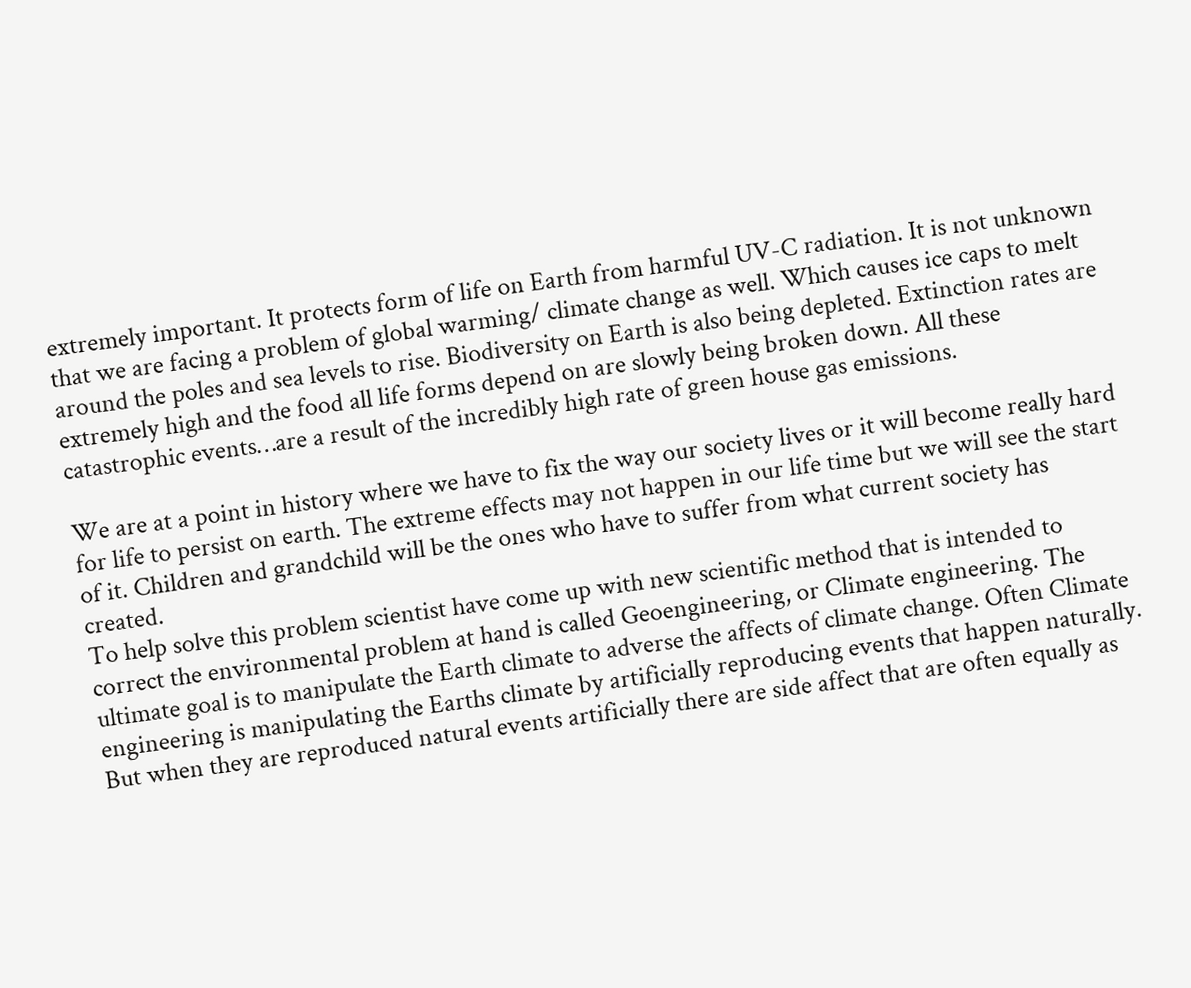extremely important. It protects form of life on Earth from harmful UV-C radiation. It is not unknown that we are facing a problem of global warming/ climate change as well. Which causes ice caps to melt around the poles and sea levels to rise. Biodiversity on Earth is also being depleted. Extinction rates are extremely high and the food all life forms depend on are slowly being broken down. All these catastrophic events…are a result of the incredibly high rate of green house gas emissions.

We are at a point in history where we have to fix the way our society lives or it will become really hard for life to persist on earth. The extreme effects may not happen in our life time but we will see the start of it. Children and grandchild will be the ones who have to suffer from what current society has created.
To help solve this problem scientist have come up with new scientific method that is intended to correct the environmental problem at hand is called Geoengineering, or Climate engineering. The ultimate goal is to manipulate the Earth climate to adverse the affects of climate change. Often Climate engineering is manipulating the Earths climate by artificially reproducing events that happen naturally. But when they are reproduced natural events artificially there are side affect that are often equally as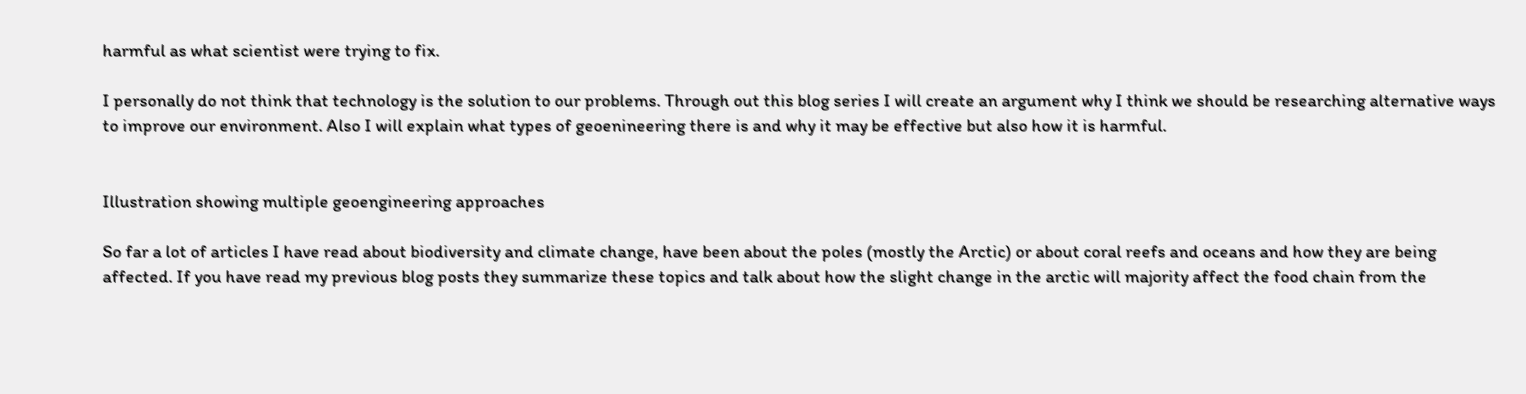harmful as what scientist were trying to fix.

I personally do not think that technology is the solution to our problems. Through out this blog series I will create an argument why I think we should be researching alternative ways to improve our environment. Also I will explain what types of geoenineering there is and why it may be effective but also how it is harmful.


Illustration showing multiple geoengineering approaches

So far a lot of articles I have read about biodiversity and climate change, have been about the poles (mostly the Arctic) or about coral reefs and oceans and how they are being affected. If you have read my previous blog posts they summarize these topics and talk about how the slight change in the arctic will majority affect the food chain from the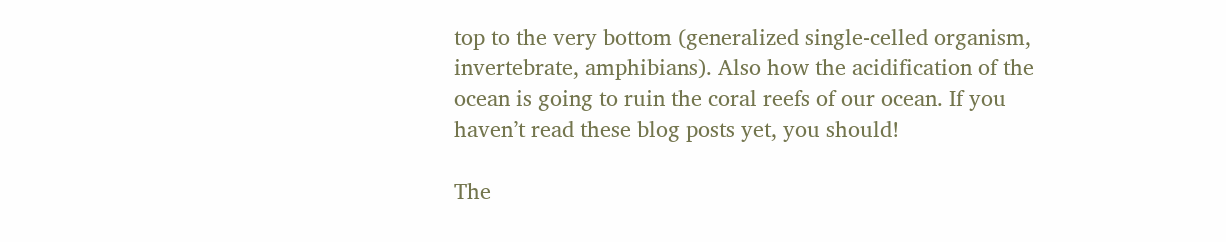top to the very bottom (generalized single-celled organism, invertebrate, amphibians). Also how the acidification of the ocean is going to ruin the coral reefs of our ocean. If you haven’t read these blog posts yet, you should!

The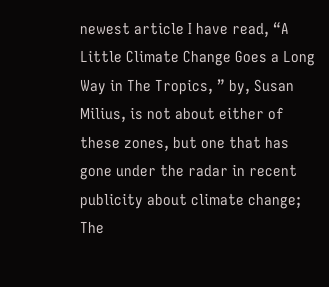newest article I have read, “A Little Climate Change Goes a Long Way in The Tropics, ” by, Susan Milius, is not about either of these zones, but one that has gone under the radar in recent publicity about climate change; The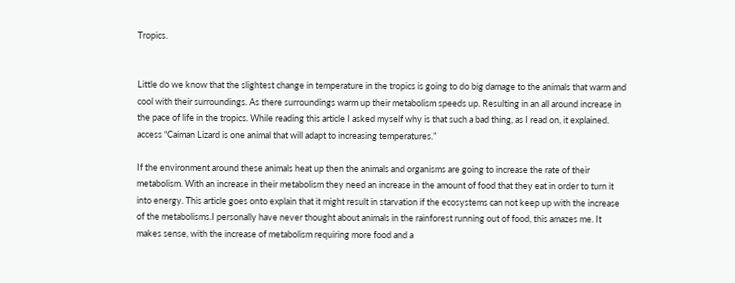Tropics.


Little do we know that the slightest change in temperature in the tropics is going to do big damage to the animals that warm and cool with their surroundings. As there surroundings warm up their metabolism speeds up. Resulting in an all around increase in the pace of life in the tropics. While reading this article I asked myself why is that such a bad thing, as I read on, it explained.
access “Caiman Lizard is one animal that will adapt to increasing temperatures.”

If the environment around these animals heat up then the animals and organisms are going to increase the rate of their metabolism. With an increase in their metabolism they need an increase in the amount of food that they eat in order to turn it into energy. This article goes onto explain that it might result in starvation if the ecosystems can not keep up with the increase of the metabolisms.I personally have never thought about animals in the rainforest running out of food, this amazes me. It makes sense, with the increase of metabolism requiring more food and a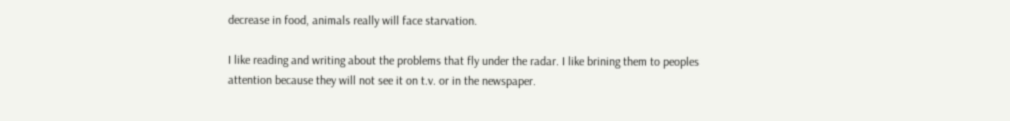decrease in food, animals really will face starvation.

I like reading and writing about the problems that fly under the radar. I like brining them to peoples attention because they will not see it on t.v. or in the newspaper.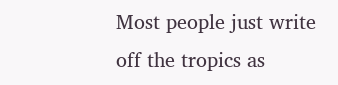Most people just write off the tropics as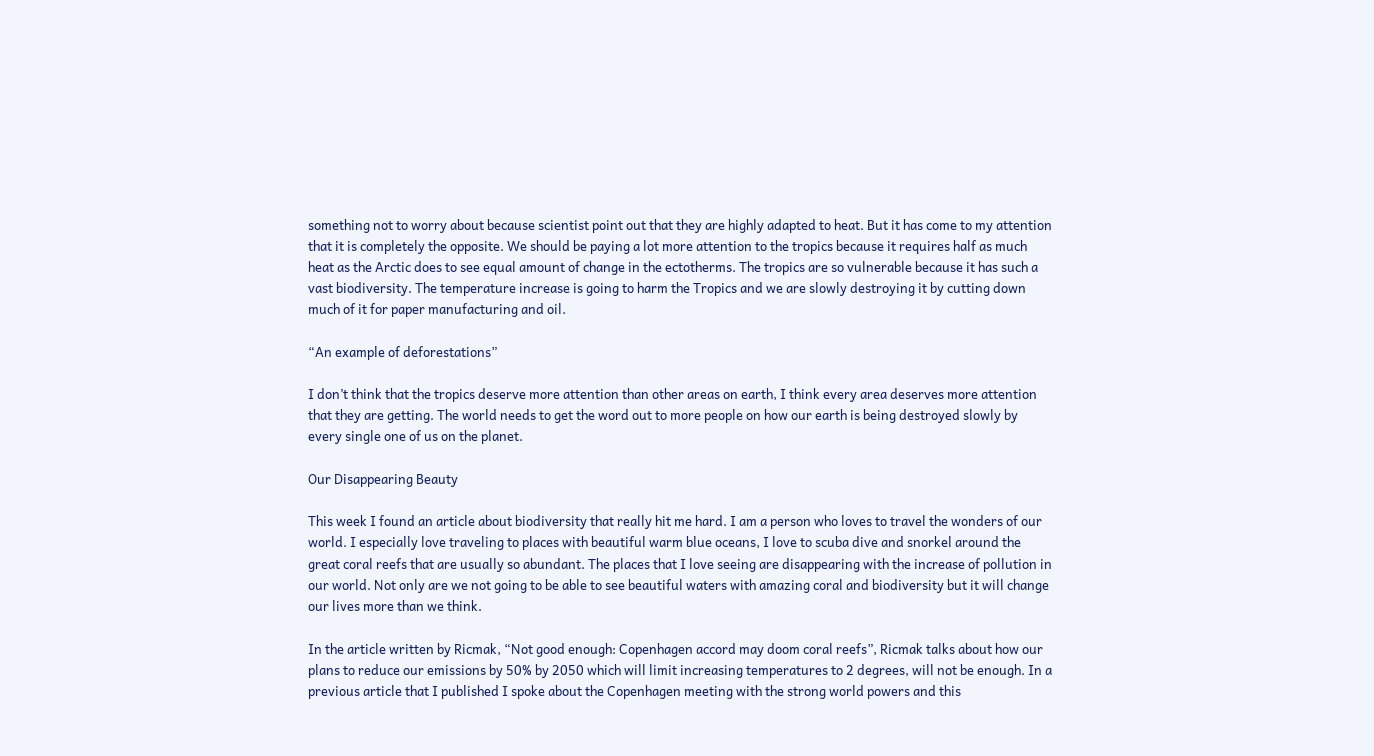something not to worry about because scientist point out that they are highly adapted to heat. But it has come to my attention that it is completely the opposite. We should be paying a lot more attention to the tropics because it requires half as much heat as the Arctic does to see equal amount of change in the ectotherms. The tropics are so vulnerable because it has such a vast biodiversity. The temperature increase is going to harm the Tropics and we are slowly destroying it by cutting down much of it for paper manufacturing and oil.

“An example of deforestations”

I don’t think that the tropics deserve more attention than other areas on earth, I think every area deserves more attention that they are getting. The world needs to get the word out to more people on how our earth is being destroyed slowly by every single one of us on the planet.

Our Disappearing Beauty

This week I found an article about biodiversity that really hit me hard. I am a person who loves to travel the wonders of our world. I especially love traveling to places with beautiful warm blue oceans, I love to scuba dive and snorkel around the great coral reefs that are usually so abundant. The places that I love seeing are disappearing with the increase of pollution in our world. Not only are we not going to be able to see beautiful waters with amazing coral and biodiversity but it will change our lives more than we think.

In the article written by Ricmak, “Not good enough: Copenhagen accord may doom coral reefs”, Ricmak talks about how our plans to reduce our emissions by 50% by 2050 which will limit increasing temperatures to 2 degrees, will not be enough. In a previous article that I published I spoke about the Copenhagen meeting with the strong world powers and this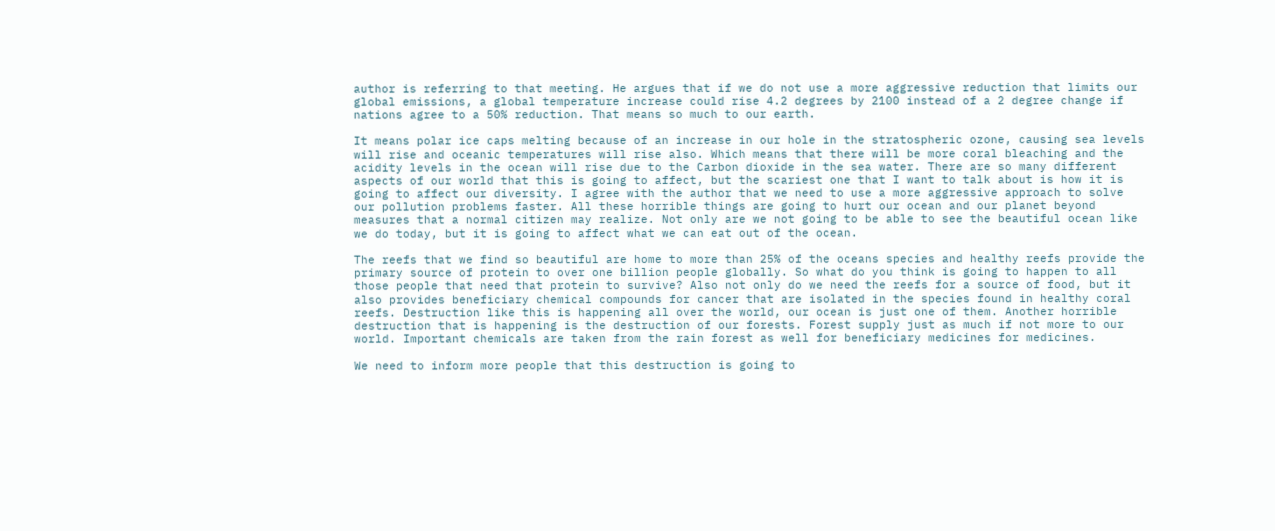author is referring to that meeting. He argues that if we do not use a more aggressive reduction that limits our global emissions, a global temperature increase could rise 4.2 degrees by 2100 instead of a 2 degree change if nations agree to a 50% reduction. That means so much to our earth.

It means polar ice caps melting because of an increase in our hole in the stratospheric ozone, causing sea levels will rise and oceanic temperatures will rise also. Which means that there will be more coral bleaching and the acidity levels in the ocean will rise due to the Carbon dioxide in the sea water. There are so many different aspects of our world that this is going to affect, but the scariest one that I want to talk about is how it is going to affect our diversity. I agree with the author that we need to use a more aggressive approach to solve our pollution problems faster. All these horrible things are going to hurt our ocean and our planet beyond measures that a normal citizen may realize. Not only are we not going to be able to see the beautiful ocean like we do today, but it is going to affect what we can eat out of the ocean.

The reefs that we find so beautiful are home to more than 25% of the oceans species and healthy reefs provide the primary source of protein to over one billion people globally. So what do you think is going to happen to all those people that need that protein to survive? Also not only do we need the reefs for a source of food, but it also provides beneficiary chemical compounds for cancer that are isolated in the species found in healthy coral reefs. Destruction like this is happening all over the world, our ocean is just one of them. Another horrible destruction that is happening is the destruction of our forests. Forest supply just as much if not more to our world. Important chemicals are taken from the rain forest as well for beneficiary medicines for medicines.

We need to inform more people that this destruction is going to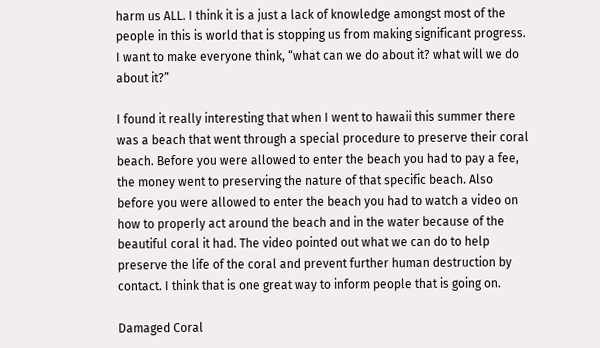harm us ALL. I think it is a just a lack of knowledge amongst most of the people in this is world that is stopping us from making significant progress. I want to make everyone think, “what can we do about it? what will we do about it?”

I found it really interesting that when I went to hawaii this summer there was a beach that went through a special procedure to preserve their coral beach. Before you were allowed to enter the beach you had to pay a fee, the money went to preserving the nature of that specific beach. Also before you were allowed to enter the beach you had to watch a video on how to properly act around the beach and in the water because of the beautiful coral it had. The video pointed out what we can do to help preserve the life of the coral and prevent further human destruction by contact. I think that is one great way to inform people that is going on.

Damaged Coral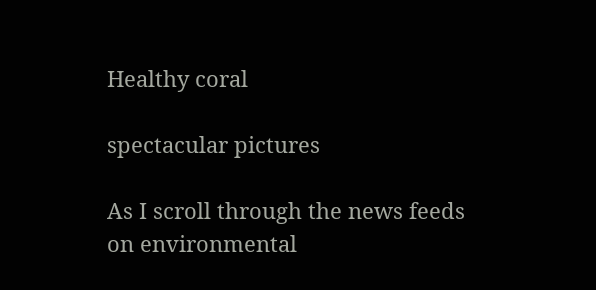Healthy coral

spectacular pictures

As I scroll through the news feeds on environmental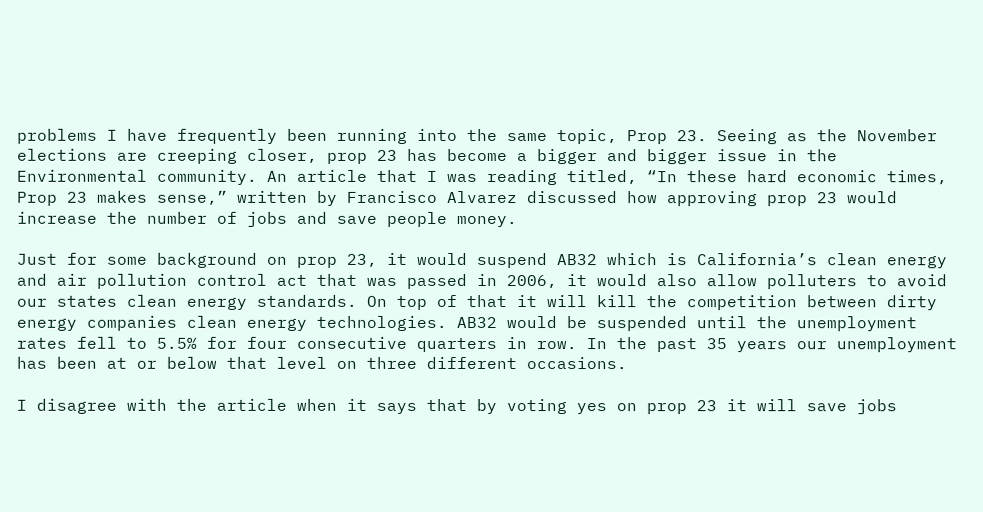problems I have frequently been running into the same topic, Prop 23. Seeing as the November elections are creeping closer, prop 23 has become a bigger and bigger issue in the Environmental community. An article that I was reading titled, “In these hard economic times, Prop 23 makes sense,” written by Francisco Alvarez discussed how approving prop 23 would increase the number of jobs and save people money.

Just for some background on prop 23, it would suspend AB32 which is California’s clean energy and air pollution control act that was passed in 2006, it would also allow polluters to avoid our states clean energy standards. On top of that it will kill the competition between dirty energy companies clean energy technologies. AB32 would be suspended until the unemployment rates fell to 5.5% for four consecutive quarters in row. In the past 35 years our unemployment has been at or below that level on three different occasions.

I disagree with the article when it says that by voting yes on prop 23 it will save jobs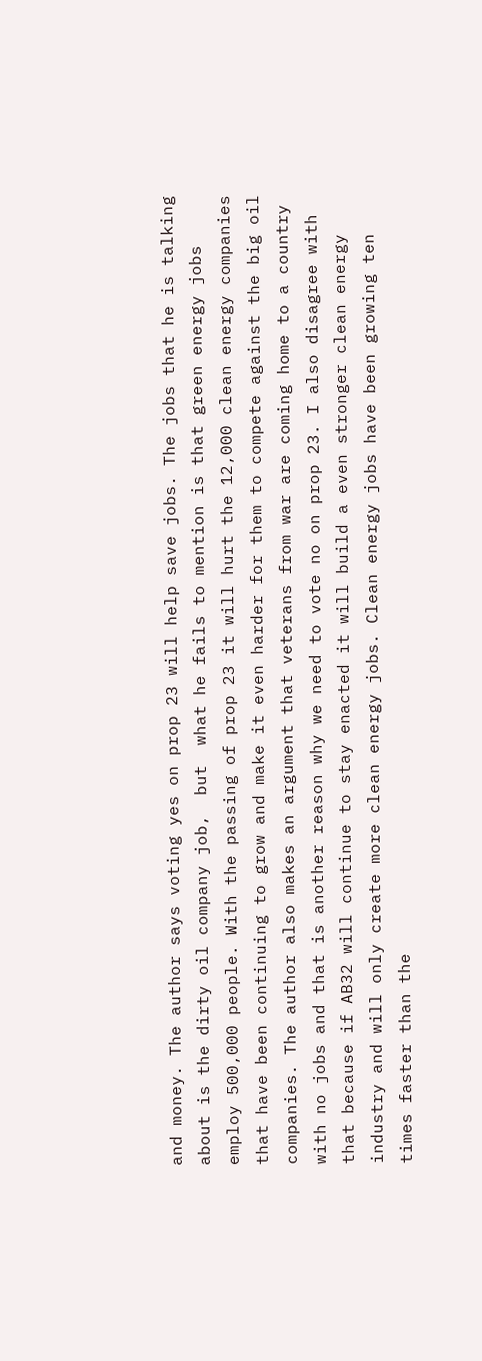and money. The author says voting yes on prop 23 will help save jobs. The jobs that he is talking about is the dirty oil company job,  but  what he fails to mention is that green energy jobs employ 500,000 people. With the passing of prop 23 it will hurt the 12,000 clean energy companies that have been continuing to grow and make it even harder for them to compete against the big oil companies. The author also makes an argument that veterans from war are coming home to a country with no jobs and that is another reason why we need to vote no on prop 23. I also disagree with that because if AB32 will continue to stay enacted it will build a even stronger clean energy industry and will only create more clean energy jobs. Clean energy jobs have been growing ten times faster than the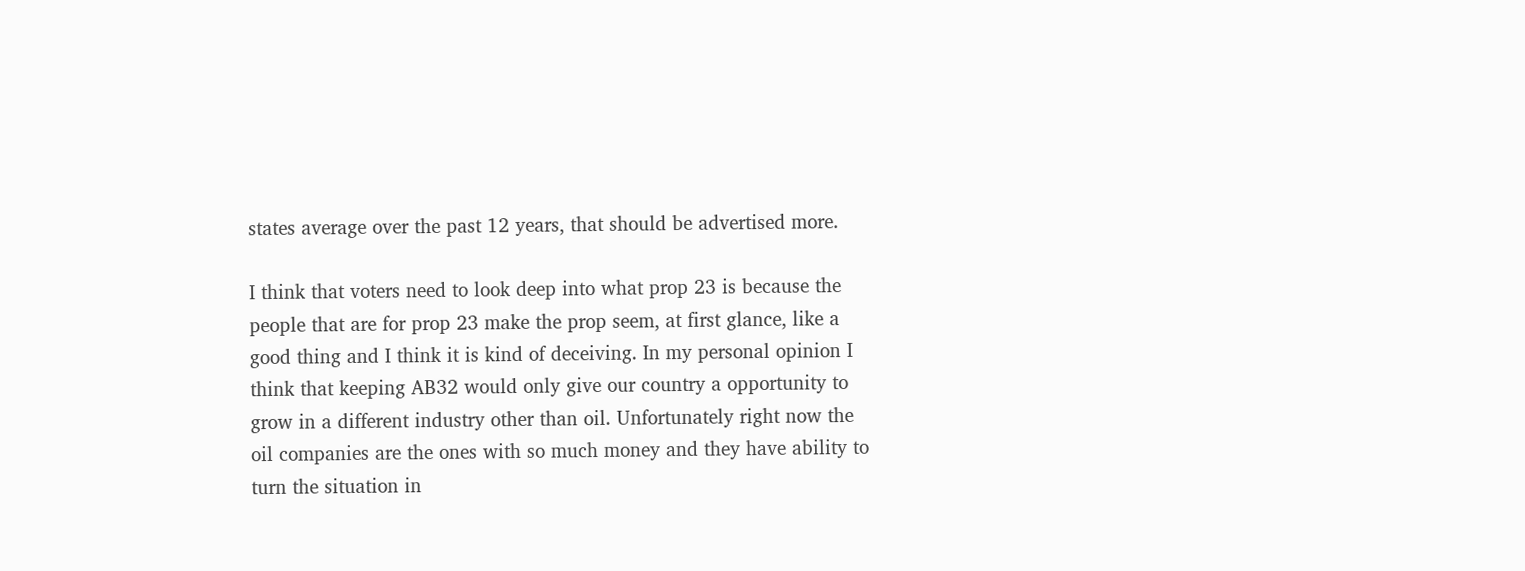states average over the past 12 years, that should be advertised more.

I think that voters need to look deep into what prop 23 is because the people that are for prop 23 make the prop seem, at first glance, like a good thing and I think it is kind of deceiving. In my personal opinion I think that keeping AB32 would only give our country a opportunity to grow in a different industry other than oil. Unfortunately right now the oil companies are the ones with so much money and they have ability to turn the situation in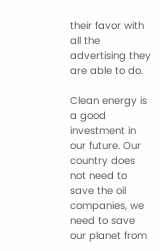their favor with all the advertising they are able to do.

Clean energy is a good investment in our future. Our country does not need to save the oil companies, we need to save our planet from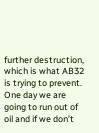further destruction, which is what AB32 is trying to prevent. One day we are going to run out of oil and if we don’t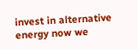invest in alternative energy now we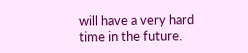will have a very hard time in the future.